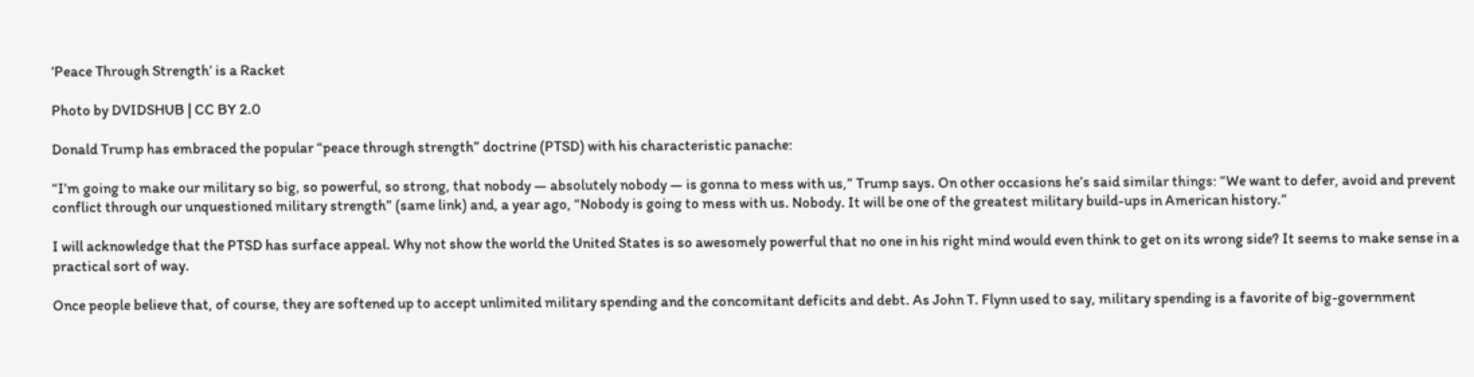‘Peace Through Strength’ is a Racket

Photo by DVIDSHUB | CC BY 2.0

Donald Trump has embraced the popular “peace through strength” doctrine (PTSD) with his characteristic panache:

“I’m going to make our military so big, so powerful, so strong, that nobody — absolutely nobody — is gonna to mess with us,” Trump says. On other occasions he’s said similar things: “We want to defer, avoid and prevent conflict through our unquestioned military strength” (same link) and, a year ago, “Nobody is going to mess with us. Nobody. It will be one of the greatest military build-ups in American history.”

I will acknowledge that the PTSD has surface appeal. Why not show the world the United States is so awesomely powerful that no one in his right mind would even think to get on its wrong side? It seems to make sense in a practical sort of way.

Once people believe that, of course, they are softened up to accept unlimited military spending and the concomitant deficits and debt. As John T. Flynn used to say, military spending is a favorite of big-government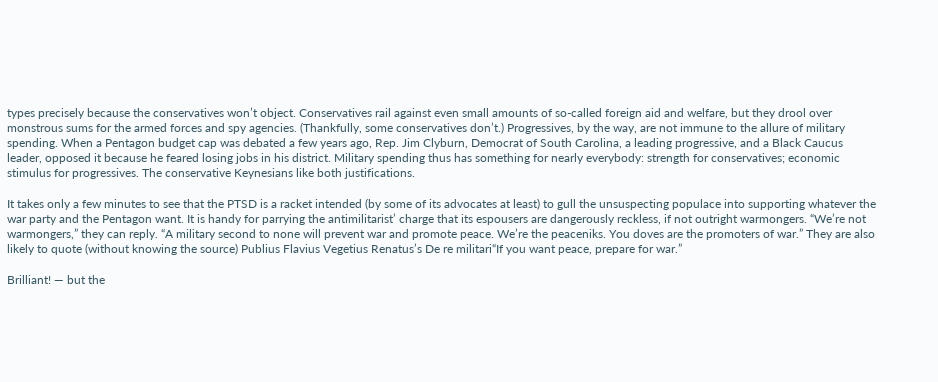types precisely because the conservatives won’t object. Conservatives rail against even small amounts of so-called foreign aid and welfare, but they drool over monstrous sums for the armed forces and spy agencies. (Thankfully, some conservatives don’t.) Progressives, by the way, are not immune to the allure of military spending. When a Pentagon budget cap was debated a few years ago, Rep. Jim Clyburn, Democrat of South Carolina, a leading progressive, and a Black Caucus leader, opposed it because he feared losing jobs in his district. Military spending thus has something for nearly everybody: strength for conservatives; economic stimulus for progressives. The conservative Keynesians like both justifications.

It takes only a few minutes to see that the PTSD is a racket intended (by some of its advocates at least) to gull the unsuspecting populace into supporting whatever the war party and the Pentagon want. It is handy for parrying the antimilitarist’ charge that its espousers are dangerously reckless, if not outright warmongers. “We’re not warmongers,” they can reply. “A military second to none will prevent war and promote peace. We’re the peaceniks. You doves are the promoters of war.” They are also likely to quote (without knowing the source) Publius Flavius Vegetius Renatus’s De re militari“If you want peace, prepare for war.”

Brilliant! — but the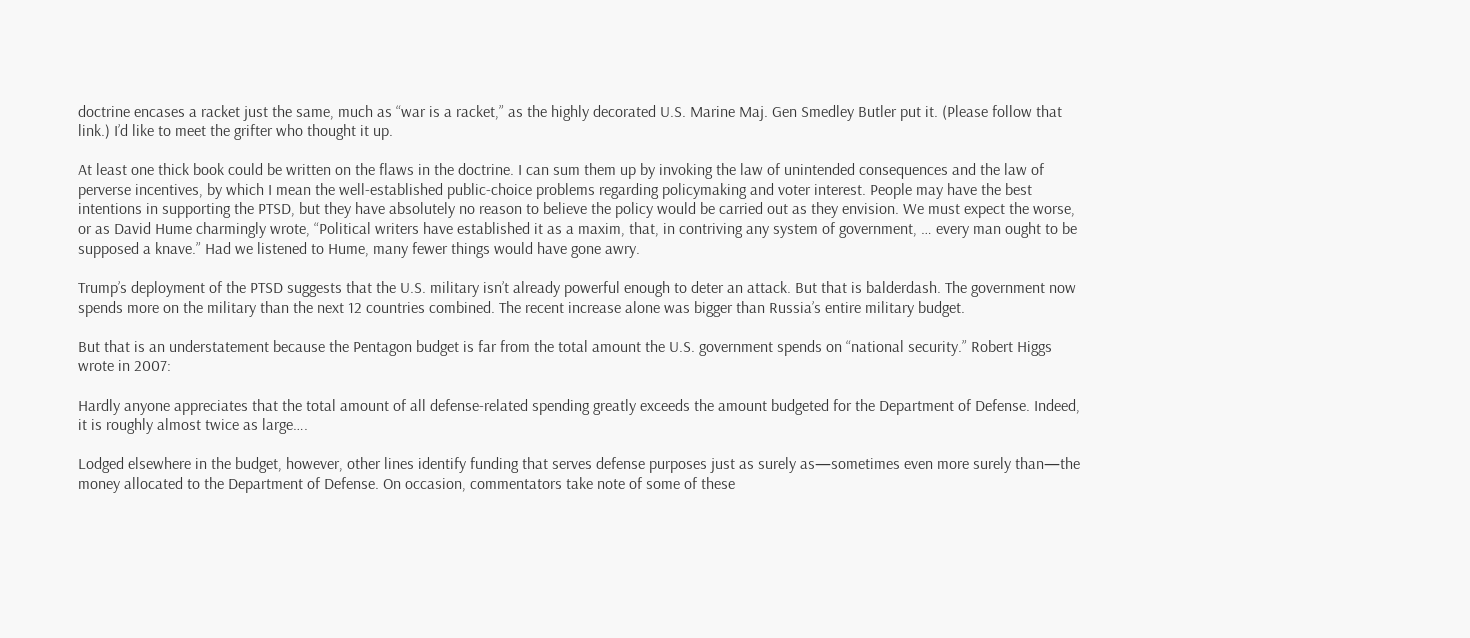doctrine encases a racket just the same, much as “war is a racket,” as the highly decorated U.S. Marine Maj. Gen Smedley Butler put it. (Please follow that link.) I’d like to meet the grifter who thought it up.

At least one thick book could be written on the flaws in the doctrine. I can sum them up by invoking the law of unintended consequences and the law of perverse incentives, by which I mean the well-established public-choice problems regarding policymaking and voter interest. People may have the best intentions in supporting the PTSD, but they have absolutely no reason to believe the policy would be carried out as they envision. We must expect the worse, or as David Hume charmingly wrote, “Political writers have established it as a maxim, that, in contriving any system of government, … every man ought to be supposed a knave.” Had we listened to Hume, many fewer things would have gone awry.

Trump’s deployment of the PTSD suggests that the U.S. military isn’t already powerful enough to deter an attack. But that is balderdash. The government now spends more on the military than the next 12 countries combined. The recent increase alone was bigger than Russia’s entire military budget.

But that is an understatement because the Pentagon budget is far from the total amount the U.S. government spends on “national security.” Robert Higgs wrote in 2007:

Hardly anyone appreciates that the total amount of all defense-related spending greatly exceeds the amount budgeted for the Department of Defense. Indeed, it is roughly almost twice as large….

Lodged elsewhere in the budget, however, other lines identify funding that serves defense purposes just as surely as—sometimes even more surely than—the money allocated to the Department of Defense. On occasion, commentators take note of some of these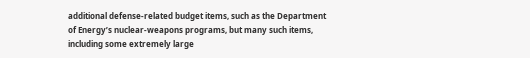additional defense-related budget items, such as the Department of Energy’s nuclear-weapons programs, but many such items, including some extremely large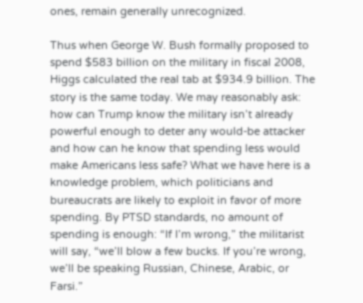ones, remain generally unrecognized.

Thus when George W. Bush formally proposed to spend $583 billion on the military in fiscal 2008, Higgs calculated the real tab at $934.9 billion. The story is the same today. We may reasonably ask: how can Trump know the military isn’t already powerful enough to deter any would-be attacker and how can he know that spending less would make Americans less safe? What we have here is a knowledge problem, which politicians and bureaucrats are likely to exploit in favor of more spending. By PTSD standards, no amount of spending is enough: “If I’m wrong,” the militarist will say, “we’ll blow a few bucks. If you’re wrong, we’ll be speaking Russian, Chinese, Arabic, or Farsi.”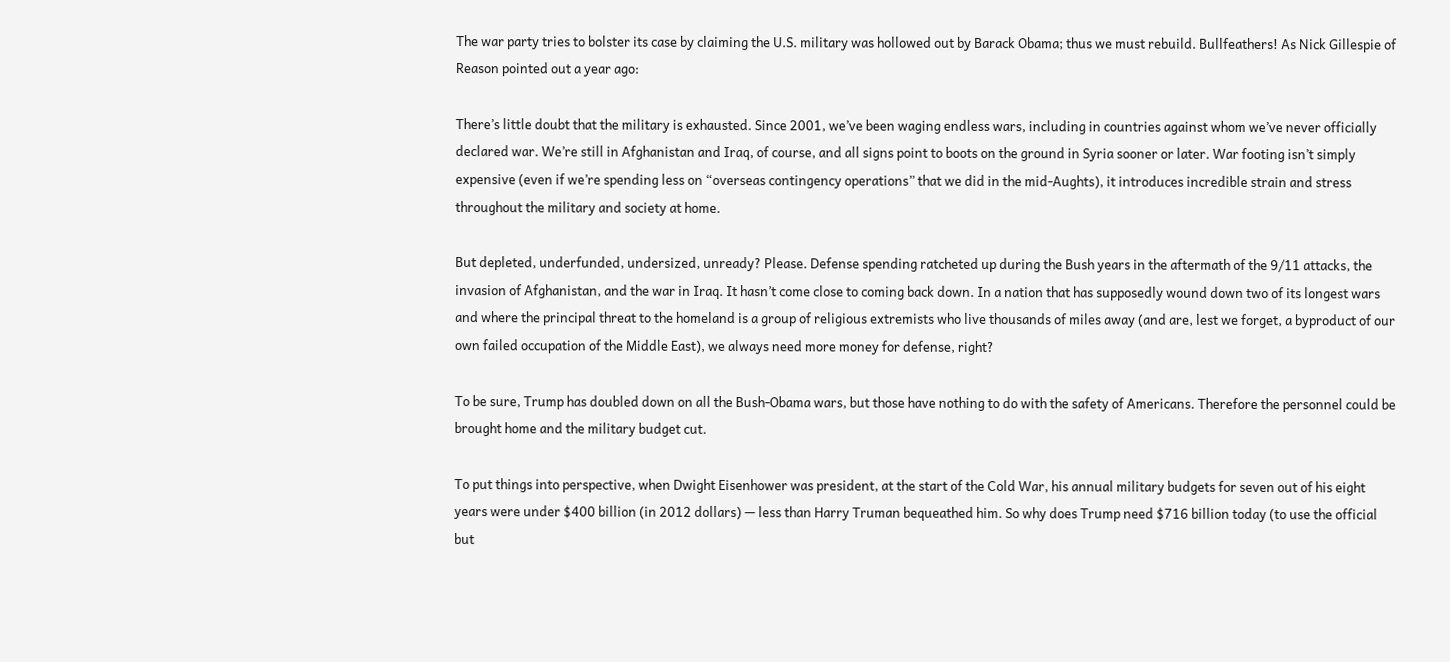The war party tries to bolster its case by claiming the U.S. military was hollowed out by Barack Obama; thus we must rebuild. Bullfeathers! As Nick Gillespie of Reason pointed out a year ago:

There’s little doubt that the military is exhausted. Since 2001, we’ve been waging endless wars, including in countries against whom we’ve never officially declared war. We’re still in Afghanistan and Iraq, of course, and all signs point to boots on the ground in Syria sooner or later. War footing isn’t simply expensive (even if we’re spending less on “overseas contingency operations” that we did in the mid-Aughts), it introduces incredible strain and stress throughout the military and society at home.

But depleted, underfunded, undersized, unready? Please. Defense spending ratcheted up during the Bush years in the aftermath of the 9/11 attacks, the invasion of Afghanistan, and the war in Iraq. It hasn’t come close to coming back down. In a nation that has supposedly wound down two of its longest wars and where the principal threat to the homeland is a group of religious extremists who live thousands of miles away (and are, lest we forget, a byproduct of our own failed occupation of the Middle East), we always need more money for defense, right?

To be sure, Trump has doubled down on all the Bush-Obama wars, but those have nothing to do with the safety of Americans. Therefore the personnel could be brought home and the military budget cut.

To put things into perspective, when Dwight Eisenhower was president, at the start of the Cold War, his annual military budgets for seven out of his eight years were under $400 billion (in 2012 dollars) — less than Harry Truman bequeathed him. So why does Trump need $716 billion today (to use the official but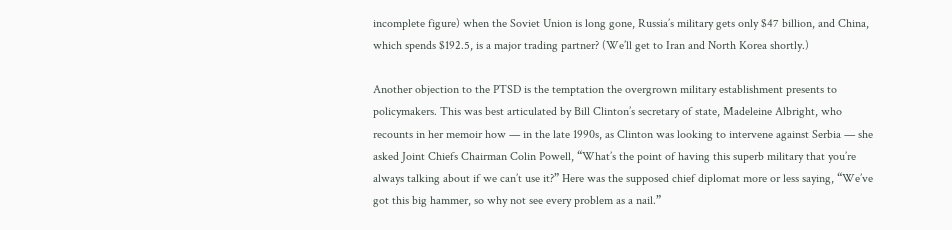incomplete figure) when the Soviet Union is long gone, Russia’s military gets only $47 billion, and China, which spends $192.5, is a major trading partner? (We’ll get to Iran and North Korea shortly.)

Another objection to the PTSD is the temptation the overgrown military establishment presents to policymakers. This was best articulated by Bill Clinton’s secretary of state, Madeleine Albright, who recounts in her memoir how — in the late 1990s, as Clinton was looking to intervene against Serbia — she asked Joint Chiefs Chairman Colin Powell, “What’s the point of having this superb military that you’re always talking about if we can’t use it?” Here was the supposed chief diplomat more or less saying, “We’ve got this big hammer, so why not see every problem as a nail.”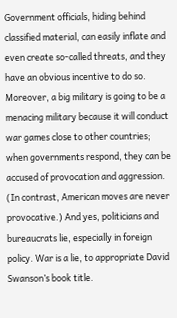Government officials, hiding behind classified material, can easily inflate and even create so-called threats, and they have an obvious incentive to do so. Moreover, a big military is going to be a menacing military because it will conduct war games close to other countries; when governments respond, they can be accused of provocation and aggression. (In contrast, American moves are never provocative.) And yes, politicians and bureaucrats lie, especially in foreign policy. War is a lie, to appropriate David Swanson’s book title.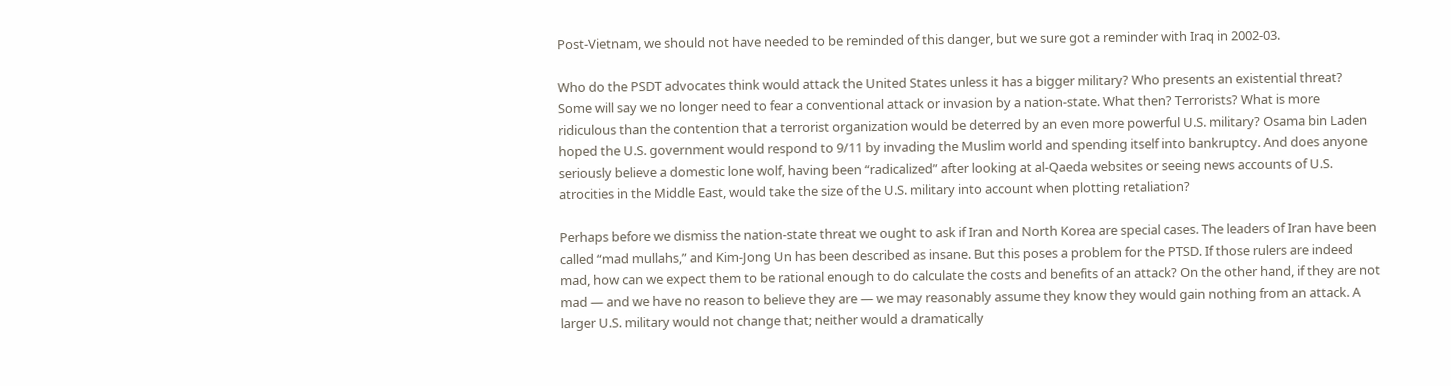Post-Vietnam, we should not have needed to be reminded of this danger, but we sure got a reminder with Iraq in 2002-03.

Who do the PSDT advocates think would attack the United States unless it has a bigger military? Who presents an existential threat? Some will say we no longer need to fear a conventional attack or invasion by a nation-state. What then? Terrorists? What is more ridiculous than the contention that a terrorist organization would be deterred by an even more powerful U.S. military? Osama bin Laden hoped the U.S. government would respond to 9/11 by invading the Muslim world and spending itself into bankruptcy. And does anyone seriously believe a domestic lone wolf, having been “radicalized” after looking at al-Qaeda websites or seeing news accounts of U.S. atrocities in the Middle East, would take the size of the U.S. military into account when plotting retaliation?

Perhaps before we dismiss the nation-state threat we ought to ask if Iran and North Korea are special cases. The leaders of Iran have been called “mad mullahs,” and Kim-Jong Un has been described as insane. But this poses a problem for the PTSD. If those rulers are indeed mad, how can we expect them to be rational enough to do calculate the costs and benefits of an attack? On the other hand, if they are not mad — and we have no reason to believe they are — we may reasonably assume they know they would gain nothing from an attack. A larger U.S. military would not change that; neither would a dramatically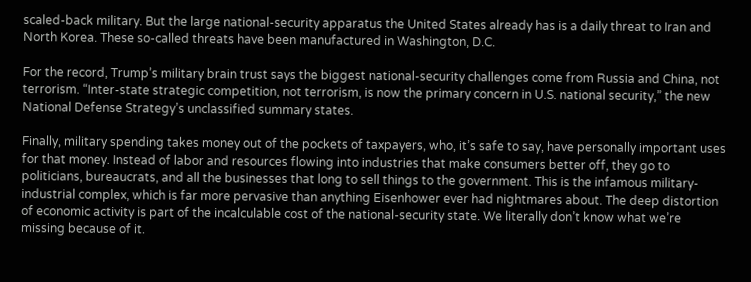scaled-back military. But the large national-security apparatus the United States already has is a daily threat to Iran and North Korea. These so-called threats have been manufactured in Washington, D.C.

For the record, Trump’s military brain trust says the biggest national-security challenges come from Russia and China, not terrorism. “Inter-state strategic competition, not terrorism, is now the primary concern in U.S. national security,” the new National Defense Strategy’s unclassified summary states.

Finally, military spending takes money out of the pockets of taxpayers, who, it’s safe to say, have personally important uses for that money. Instead of labor and resources flowing into industries that make consumers better off, they go to politicians, bureaucrats, and all the businesses that long to sell things to the government. This is the infamous military-industrial complex, which is far more pervasive than anything Eisenhower ever had nightmares about. The deep distortion of economic activity is part of the incalculable cost of the national-security state. We literally don’t know what we’re missing because of it.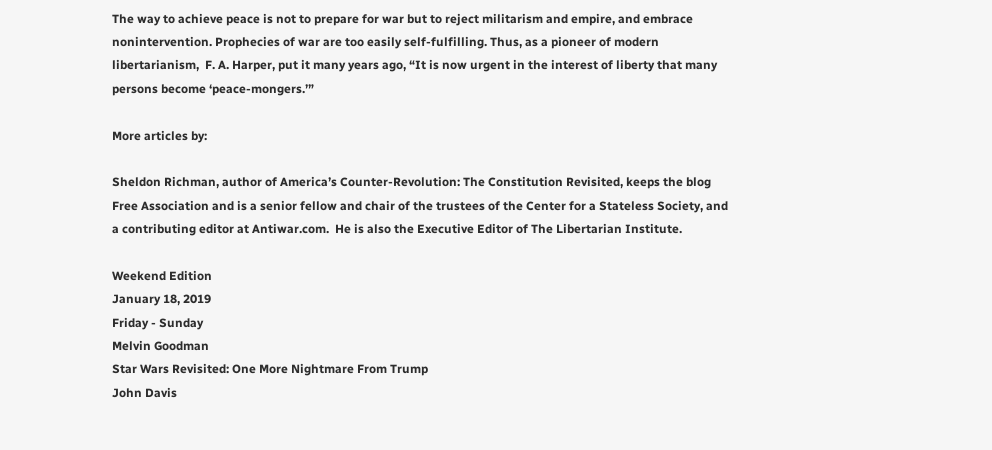The way to achieve peace is not to prepare for war but to reject militarism and empire, and embrace nonintervention. Prophecies of war are too easily self-fulfilling. Thus, as a pioneer of modern libertarianism,  F. A. Harper, put it many years ago, “It is now urgent in the interest of liberty that many persons become ‘peace-mongers.’”

More articles by:

Sheldon Richman, author of America’s Counter-Revolution: The Constitution Revisited, keeps the blog Free Association and is a senior fellow and chair of the trustees of the Center for a Stateless Society, and a contributing editor at Antiwar.com.  He is also the Executive Editor of The Libertarian Institute.

Weekend Edition
January 18, 2019
Friday - Sunday
Melvin Goodman
Star Wars Revisited: One More Nightmare From Trump
John Davis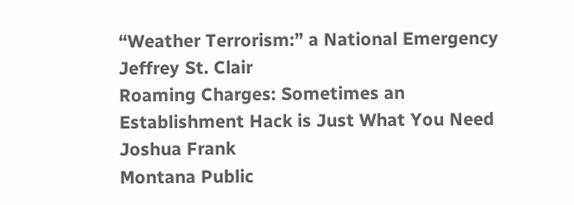“Weather Terrorism:” a National Emergency
Jeffrey St. Clair
Roaming Charges: Sometimes an Establishment Hack is Just What You Need
Joshua Frank
Montana Public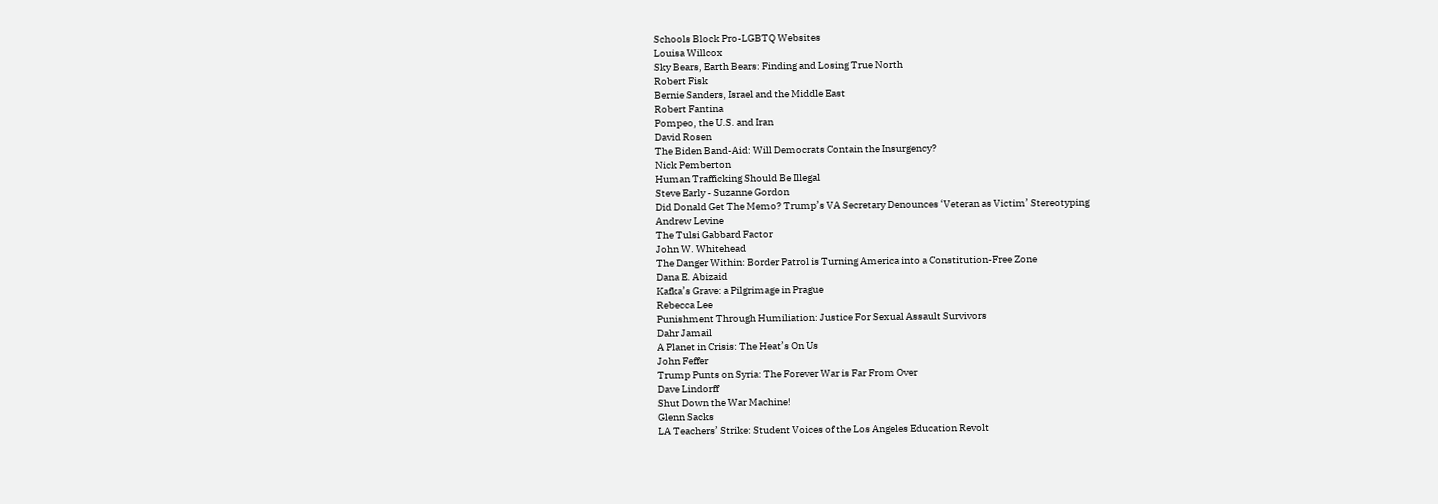Schools Block Pro-LGBTQ Websites
Louisa Willcox
Sky Bears, Earth Bears: Finding and Losing True North
Robert Fisk
Bernie Sanders, Israel and the Middle East
Robert Fantina
Pompeo, the U.S. and Iran
David Rosen
The Biden Band-Aid: Will Democrats Contain the Insurgency?
Nick Pemberton
Human Trafficking Should Be Illegal
Steve Early - Suzanne Gordon
Did Donald Get The Memo? Trump’s VA Secretary Denounces ‘Veteran as Victim’ Stereotyping
Andrew Levine
The Tulsi Gabbard Factor
John W. Whitehead
The Danger Within: Border Patrol is Turning America into a Constitution-Free Zone
Dana E. Abizaid
Kafka’s Grave: a Pilgrimage in Prague
Rebecca Lee
Punishment Through Humiliation: Justice For Sexual Assault Survivors
Dahr Jamail
A Planet in Crisis: The Heat’s On Us
John Feffer
Trump Punts on Syria: The Forever War is Far From Over
Dave Lindorff
Shut Down the War Machine!
Glenn Sacks
LA Teachers’ Strike: Student Voices of the Los Angeles Education Revolt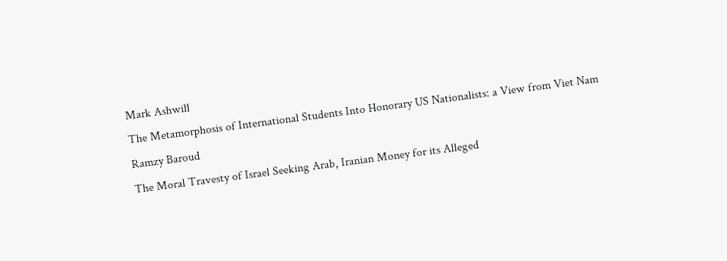Mark Ashwill
The Metamorphosis of International Students Into Honorary US Nationalists: a View from Viet Nam
Ramzy Baroud
The Moral Travesty of Israel Seeking Arab, Iranian Money for its Alleged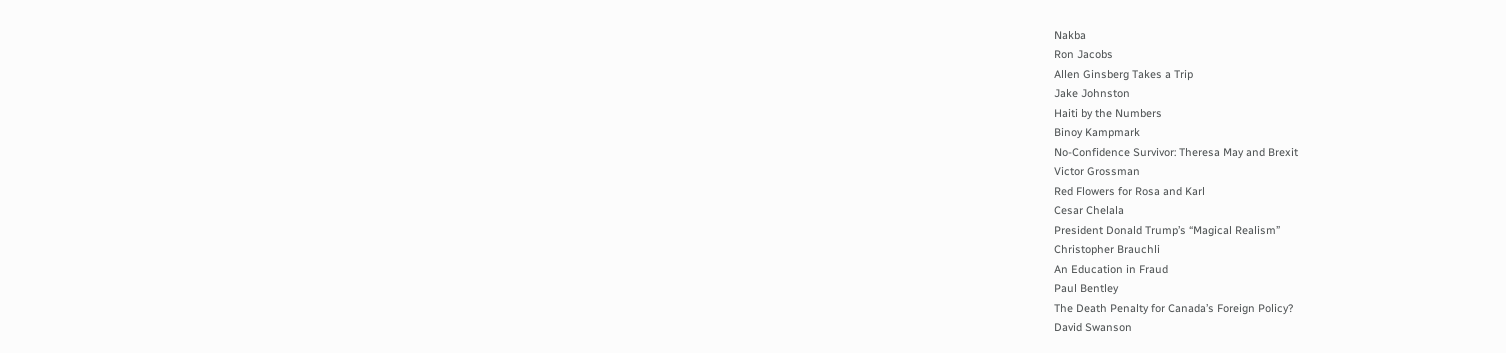Nakba
Ron Jacobs
Allen Ginsberg Takes a Trip
Jake Johnston
Haiti by the Numbers
Binoy Kampmark
No-Confidence Survivor: Theresa May and Brexit
Victor Grossman
Red Flowers for Rosa and Karl
Cesar Chelala
President Donald Trump’s “Magical Realism”
Christopher Brauchli
An Education in Fraud
Paul Bentley
The Death Penalty for Canada’s Foreign Policy?
David Swanson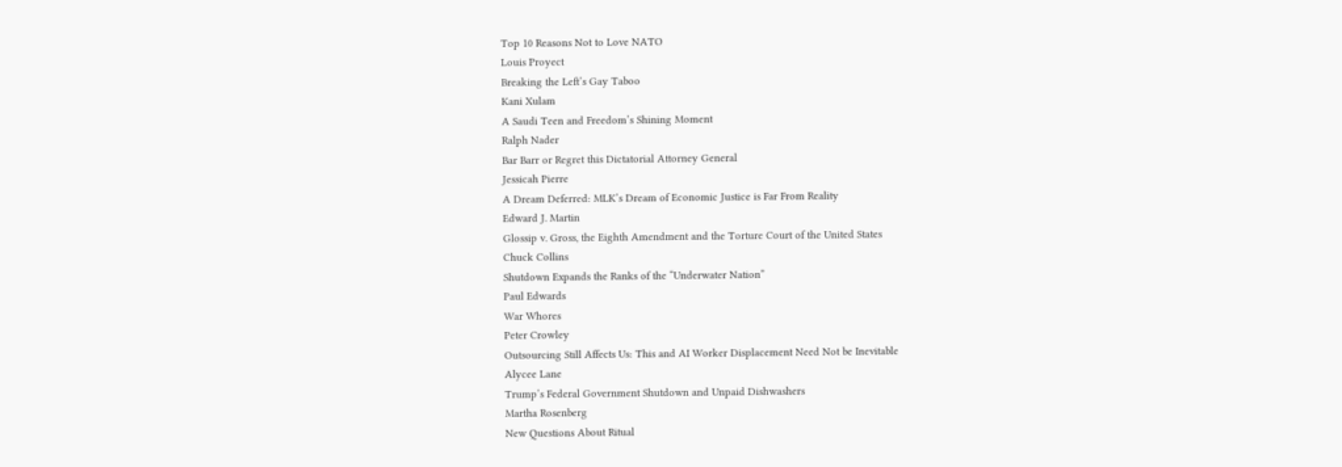Top 10 Reasons Not to Love NATO
Louis Proyect
Breaking the Left’s Gay Taboo
Kani Xulam
A Saudi Teen and Freedom’s Shining Moment
Ralph Nader
Bar Barr or Regret this Dictatorial Attorney General
Jessicah Pierre
A Dream Deferred: MLK’s Dream of Economic Justice is Far From Reality
Edward J. Martin
Glossip v. Gross, the Eighth Amendment and the Torture Court of the United States
Chuck Collins
Shutdown Expands the Ranks of the “Underwater Nation”
Paul Edwards
War Whores
Peter Crowley
Outsourcing Still Affects Us: This and AI Worker Displacement Need Not be Inevitable
Alycee Lane
Trump’s Federal Government Shutdown and Unpaid Dishwashers
Martha Rosenberg
New Questions About Ritual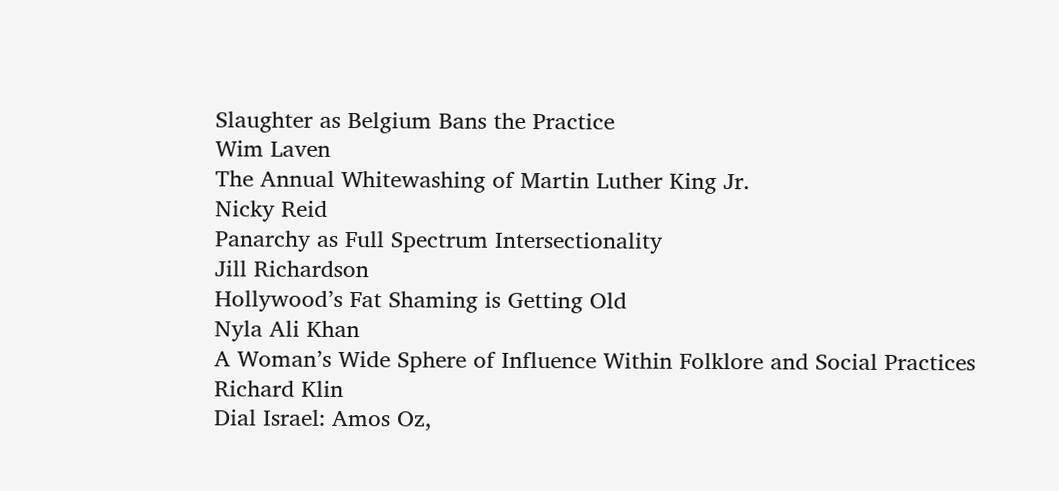Slaughter as Belgium Bans the Practice
Wim Laven
The Annual Whitewashing of Martin Luther King Jr.
Nicky Reid
Panarchy as Full Spectrum Intersectionality
Jill Richardson
Hollywood’s Fat Shaming is Getting Old
Nyla Ali Khan
A Woman’s Wide Sphere of Influence Within Folklore and Social Practices
Richard Klin
Dial Israel: Amos Oz,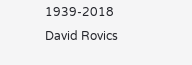1939-2018
David Rovics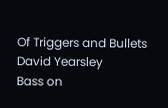Of Triggers and Bullets
David Yearsley
Bass on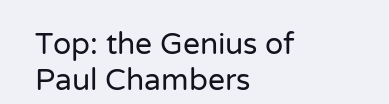Top: the Genius of Paul Chambers